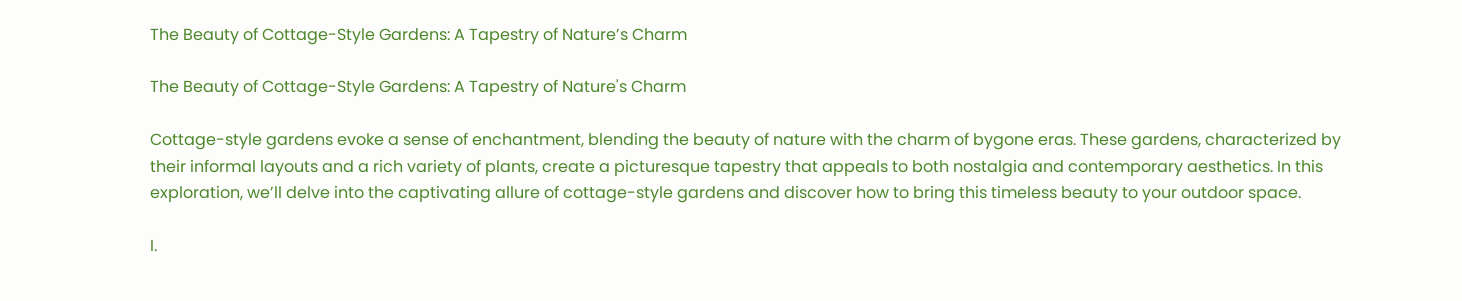The Beauty of Cottage-Style Gardens: A Tapestry of Nature’s Charm

The Beauty of Cottage-Style Gardens: A Tapestry of Nature's Charm

Cottage-style gardens evoke a sense of enchantment, blending the beauty of nature with the charm of bygone eras. These gardens, characterized by their informal layouts and a rich variety of plants, create a picturesque tapestry that appeals to both nostalgia and contemporary aesthetics. In this exploration, we’ll delve into the captivating allure of cottage-style gardens and discover how to bring this timeless beauty to your outdoor space.

I.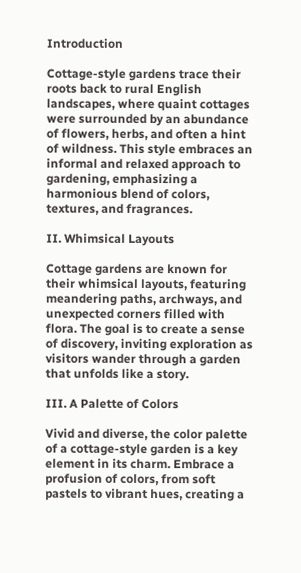Introduction

Cottage-style gardens trace their roots back to rural English landscapes, where quaint cottages were surrounded by an abundance of flowers, herbs, and often a hint of wildness. This style embraces an informal and relaxed approach to gardening, emphasizing a harmonious blend of colors, textures, and fragrances.

II. Whimsical Layouts

Cottage gardens are known for their whimsical layouts, featuring meandering paths, archways, and unexpected corners filled with flora. The goal is to create a sense of discovery, inviting exploration as visitors wander through a garden that unfolds like a story.

III. A Palette of Colors

Vivid and diverse, the color palette of a cottage-style garden is a key element in its charm. Embrace a profusion of colors, from soft pastels to vibrant hues, creating a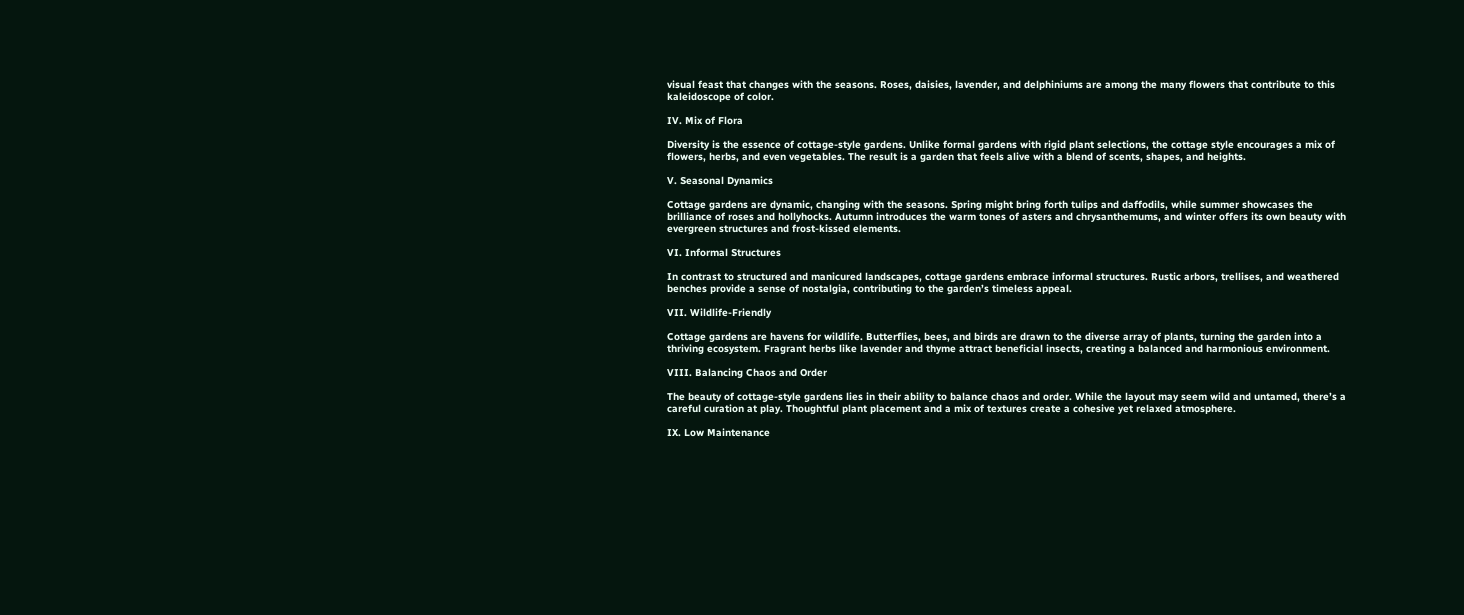visual feast that changes with the seasons. Roses, daisies, lavender, and delphiniums are among the many flowers that contribute to this kaleidoscope of color.

IV. Mix of Flora

Diversity is the essence of cottage-style gardens. Unlike formal gardens with rigid plant selections, the cottage style encourages a mix of flowers, herbs, and even vegetables. The result is a garden that feels alive with a blend of scents, shapes, and heights.

V. Seasonal Dynamics

Cottage gardens are dynamic, changing with the seasons. Spring might bring forth tulips and daffodils, while summer showcases the brilliance of roses and hollyhocks. Autumn introduces the warm tones of asters and chrysanthemums, and winter offers its own beauty with evergreen structures and frost-kissed elements.

VI. Informal Structures

In contrast to structured and manicured landscapes, cottage gardens embrace informal structures. Rustic arbors, trellises, and weathered benches provide a sense of nostalgia, contributing to the garden’s timeless appeal.

VII. Wildlife-Friendly

Cottage gardens are havens for wildlife. Butterflies, bees, and birds are drawn to the diverse array of plants, turning the garden into a thriving ecosystem. Fragrant herbs like lavender and thyme attract beneficial insects, creating a balanced and harmonious environment.

VIII. Balancing Chaos and Order

The beauty of cottage-style gardens lies in their ability to balance chaos and order. While the layout may seem wild and untamed, there’s a careful curation at play. Thoughtful plant placement and a mix of textures create a cohesive yet relaxed atmosphere.

IX. Low Maintenance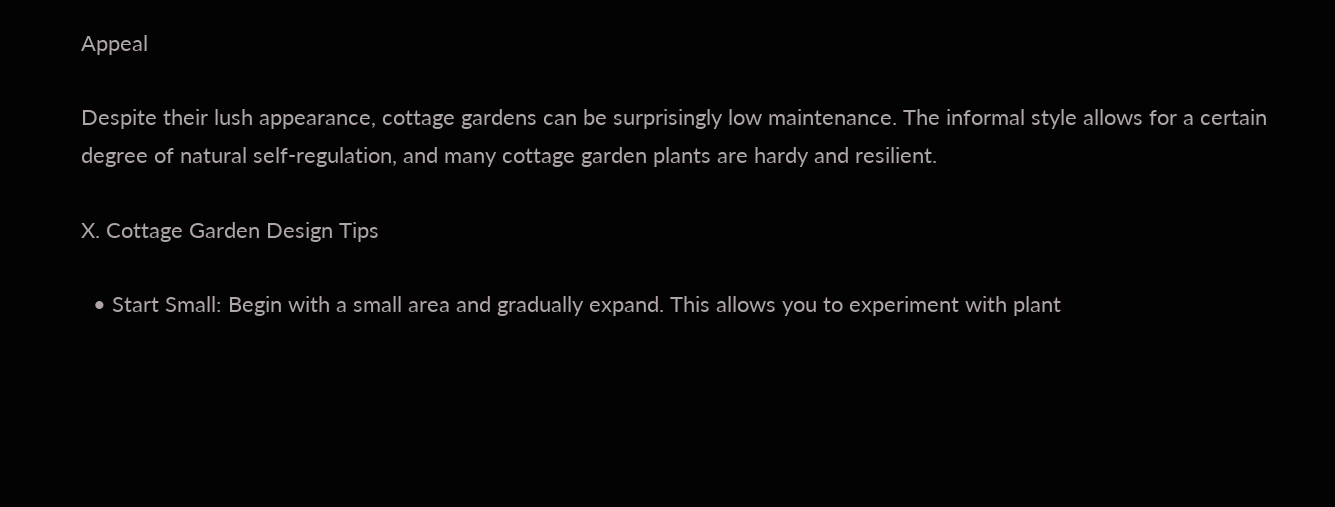Appeal

Despite their lush appearance, cottage gardens can be surprisingly low maintenance. The informal style allows for a certain degree of natural self-regulation, and many cottage garden plants are hardy and resilient.

X. Cottage Garden Design Tips

  • Start Small: Begin with a small area and gradually expand. This allows you to experiment with plant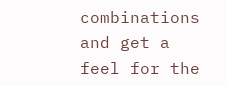combinations and get a feel for the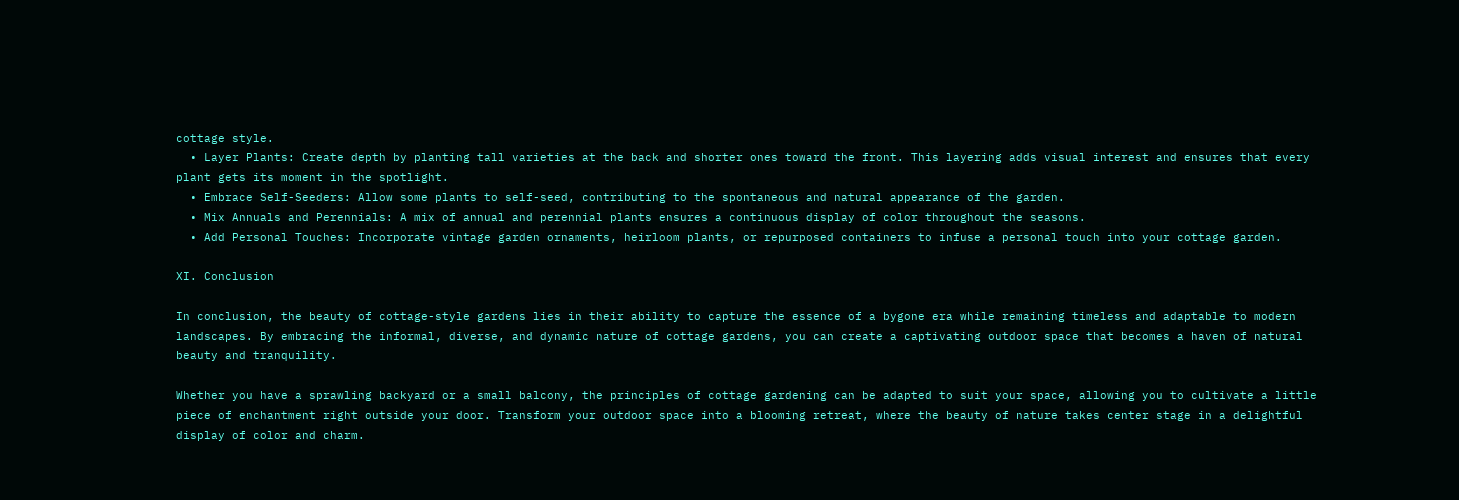cottage style.
  • Layer Plants: Create depth by planting tall varieties at the back and shorter ones toward the front. This layering adds visual interest and ensures that every plant gets its moment in the spotlight.
  • Embrace Self-Seeders: Allow some plants to self-seed, contributing to the spontaneous and natural appearance of the garden.
  • Mix Annuals and Perennials: A mix of annual and perennial plants ensures a continuous display of color throughout the seasons.
  • Add Personal Touches: Incorporate vintage garden ornaments, heirloom plants, or repurposed containers to infuse a personal touch into your cottage garden.

XI. Conclusion

In conclusion, the beauty of cottage-style gardens lies in their ability to capture the essence of a bygone era while remaining timeless and adaptable to modern landscapes. By embracing the informal, diverse, and dynamic nature of cottage gardens, you can create a captivating outdoor space that becomes a haven of natural beauty and tranquility.

Whether you have a sprawling backyard or a small balcony, the principles of cottage gardening can be adapted to suit your space, allowing you to cultivate a little piece of enchantment right outside your door. Transform your outdoor space into a blooming retreat, where the beauty of nature takes center stage in a delightful display of color and charm.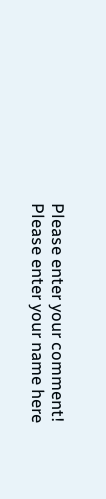Please enter your comment!
Please enter your name here